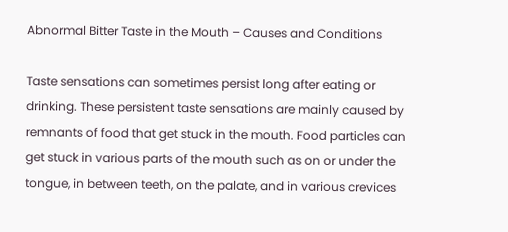Abnormal Bitter Taste in the Mouth – Causes and Conditions

Taste sensations can sometimes persist long after eating or drinking. These persistent taste sensations are mainly caused by remnants of food that get stuck in the mouth. Food particles can get stuck in various parts of the mouth such as on or under the tongue, in between teeth, on the palate, and in various crevices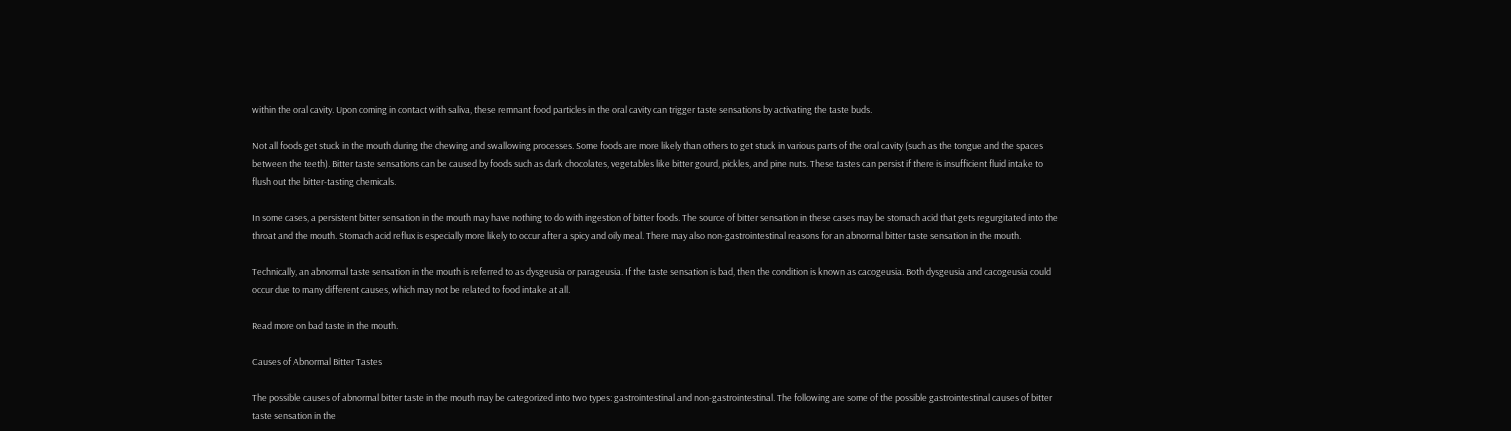within the oral cavity. Upon coming in contact with saliva, these remnant food particles in the oral cavity can trigger taste sensations by activating the taste buds.

Not all foods get stuck in the mouth during the chewing and swallowing processes. Some foods are more likely than others to get stuck in various parts of the oral cavity (such as the tongue and the spaces between the teeth). Bitter taste sensations can be caused by foods such as dark chocolates, vegetables like bitter gourd, pickles, and pine nuts. These tastes can persist if there is insufficient fluid intake to flush out the bitter-tasting chemicals.

In some cases, a persistent bitter sensation in the mouth may have nothing to do with ingestion of bitter foods. The source of bitter sensation in these cases may be stomach acid that gets regurgitated into the throat and the mouth. Stomach acid reflux is especially more likely to occur after a spicy and oily meal. There may also non-gastrointestinal reasons for an abnormal bitter taste sensation in the mouth.

Technically, an abnormal taste sensation in the mouth is referred to as dysgeusia or parageusia. If the taste sensation is bad, then the condition is known as cacogeusia. Both dysgeusia and cacogeusia could occur due to many different causes, which may not be related to food intake at all.

Read more on bad taste in the mouth.

Causes of Abnormal Bitter Tastes

The possible causes of abnormal bitter taste in the mouth may be categorized into two types: gastrointestinal and non-gastrointestinal. The following are some of the possible gastrointestinal causes of bitter taste sensation in the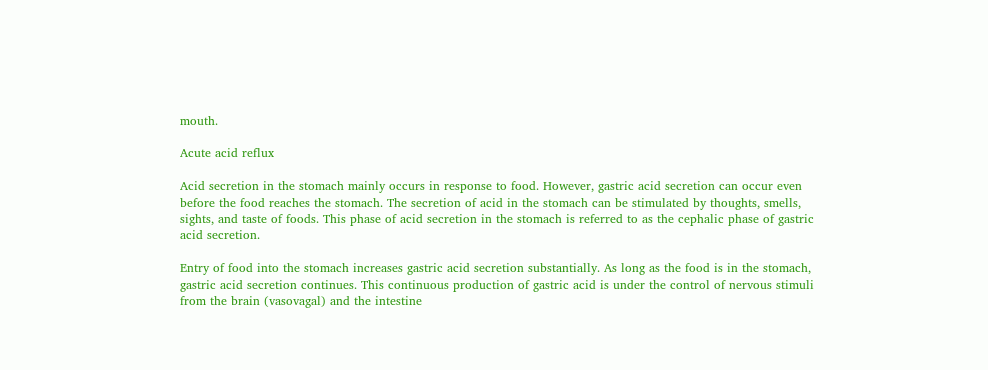mouth.

Acute acid reflux

Acid secretion in the stomach mainly occurs in response to food. However, gastric acid secretion can occur even before the food reaches the stomach. The secretion of acid in the stomach can be stimulated by thoughts, smells, sights, and taste of foods. This phase of acid secretion in the stomach is referred to as the cephalic phase of gastric acid secretion.

Entry of food into the stomach increases gastric acid secretion substantially. As long as the food is in the stomach, gastric acid secretion continues. This continuous production of gastric acid is under the control of nervous stimuli from the brain (vasovagal) and the intestine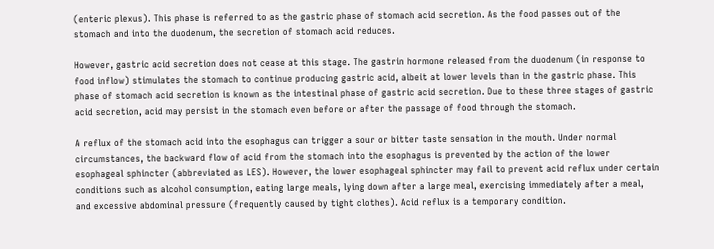(enteric plexus). This phase is referred to as the gastric phase of stomach acid secretion. As the food passes out of the stomach and into the duodenum, the secretion of stomach acid reduces.

However, gastric acid secretion does not cease at this stage. The gastrin hormone released from the duodenum (in response to food inflow) stimulates the stomach to continue producing gastric acid, albeit at lower levels than in the gastric phase. This phase of stomach acid secretion is known as the intestinal phase of gastric acid secretion. Due to these three stages of gastric acid secretion, acid may persist in the stomach even before or after the passage of food through the stomach.

A reflux of the stomach acid into the esophagus can trigger a sour or bitter taste sensation in the mouth. Under normal circumstances, the backward flow of acid from the stomach into the esophagus is prevented by the action of the lower esophageal sphincter (abbreviated as LES). However, the lower esophageal sphincter may fail to prevent acid reflux under certain conditions such as alcohol consumption, eating large meals, lying down after a large meal, exercising immediately after a meal, and excessive abdominal pressure (frequently caused by tight clothes). Acid reflux is a temporary condition.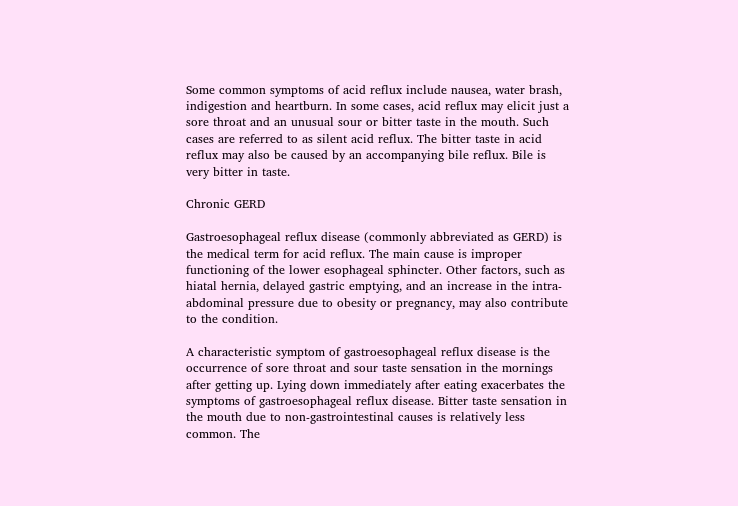Some common symptoms of acid reflux include nausea, water brash, indigestion and heartburn. In some cases, acid reflux may elicit just a sore throat and an unusual sour or bitter taste in the mouth. Such cases are referred to as silent acid reflux. The bitter taste in acid reflux may also be caused by an accompanying bile reflux. Bile is very bitter in taste.

Chronic GERD

Gastroesophageal reflux disease (commonly abbreviated as GERD) is the medical term for acid reflux. The main cause is improper functioning of the lower esophageal sphincter. Other factors, such as hiatal hernia, delayed gastric emptying, and an increase in the intra-abdominal pressure due to obesity or pregnancy, may also contribute to the condition.

A characteristic symptom of gastroesophageal reflux disease is the occurrence of sore throat and sour taste sensation in the mornings after getting up. Lying down immediately after eating exacerbates the symptoms of gastroesophageal reflux disease. Bitter taste sensation in the mouth due to non-gastrointestinal causes is relatively less common. The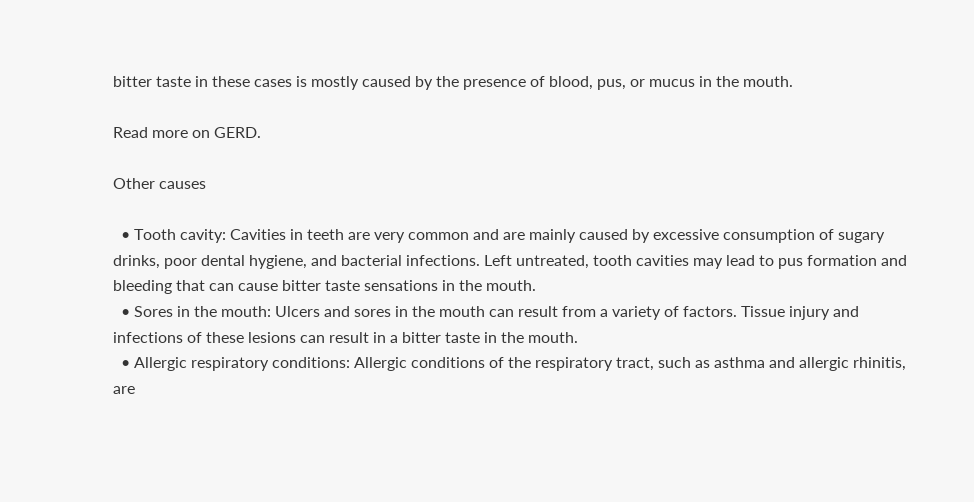bitter taste in these cases is mostly caused by the presence of blood, pus, or mucus in the mouth.

Read more on GERD.

Other causes

  • Tooth cavity: Cavities in teeth are very common and are mainly caused by excessive consumption of sugary drinks, poor dental hygiene, and bacterial infections. Left untreated, tooth cavities may lead to pus formation and bleeding that can cause bitter taste sensations in the mouth.
  • Sores in the mouth: Ulcers and sores in the mouth can result from a variety of factors. Tissue injury and infections of these lesions can result in a bitter taste in the mouth.
  • Allergic respiratory conditions: Allergic conditions of the respiratory tract, such as asthma and allergic rhinitis, are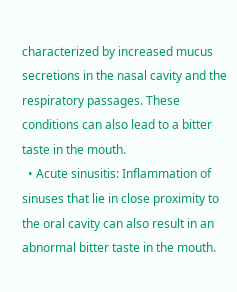characterized by increased mucus secretions in the nasal cavity and the respiratory passages. These conditions can also lead to a bitter taste in the mouth.
  • Acute sinusitis: Inflammation of sinuses that lie in close proximity to the oral cavity can also result in an abnormal bitter taste in the mouth.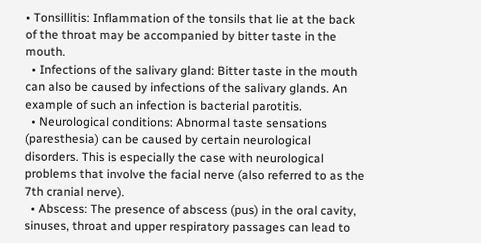• Tonsillitis: Inflammation of the tonsils that lie at the back of the throat may be accompanied by bitter taste in the mouth.
  • Infections of the salivary gland: Bitter taste in the mouth can also be caused by infections of the salivary glands. An example of such an infection is bacterial parotitis.
  • Neurological conditions: Abnormal taste sensations (paresthesia) can be caused by certain neurological disorders. This is especially the case with neurological problems that involve the facial nerve (also referred to as the 7th cranial nerve).
  • Abscess: The presence of abscess (pus) in the oral cavity, sinuses, throat and upper respiratory passages can lead to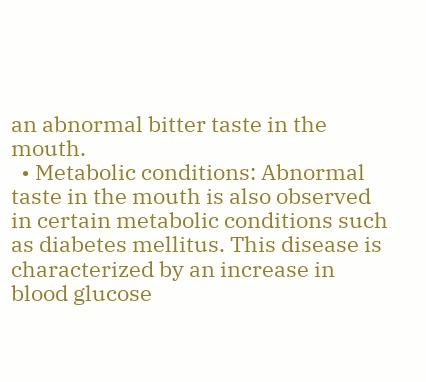an abnormal bitter taste in the mouth.
  • Metabolic conditions: Abnormal taste in the mouth is also observed in certain metabolic conditions such as diabetes mellitus. This disease is characterized by an increase in blood glucose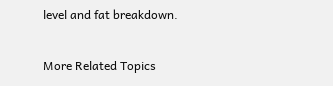level and fat breakdown.

More Related Topics